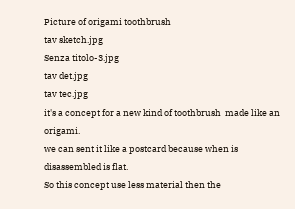Picture of origami toothbrush
tav sketch.jpg
Senza titolo-3.jpg
tav det.jpg
tav tec.jpg
it's a concept for a new kind of toothbrush  made like an origami.
we can sent it like a postcard because when is disassembled is flat.
So this concept use less material then the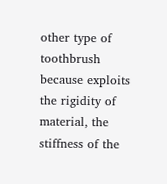other type of toothbrush because exploits the rigidity of material, the stiffness of the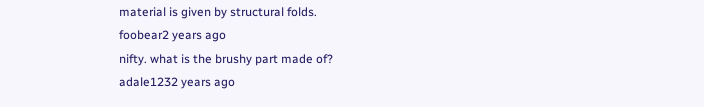material is given by structural folds.
foobear2 years ago
nifty. what is the brushy part made of?
adale1232 years ago